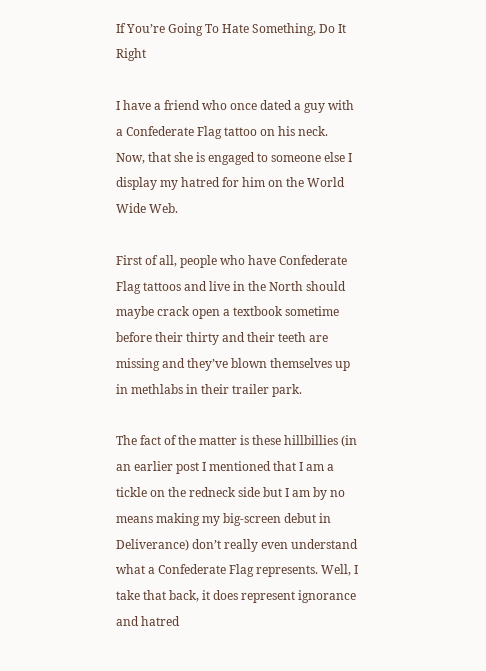If You’re Going To Hate Something, Do It Right

I have a friend who once dated a guy with a Confederate Flag tattoo on his neck. Now, that she is engaged to someone else I display my hatred for him on the World Wide Web.

First of all, people who have Confederate Flag tattoos and live in the North should maybe crack open a textbook sometime before their thirty and their teeth are missing and they’ve blown themselves up in methlabs in their trailer park.

The fact of the matter is these hillbillies (in an earlier post I mentioned that I am a tickle on the redneck side but I am by no means making my big-screen debut in Deliverance) don’t really even understand what a Confederate Flag represents. Well, I take that back, it does represent ignorance and hatred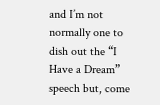and I’m not normally one to dish out the “I Have a Dream” speech but, come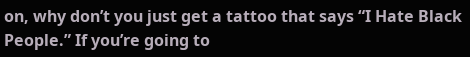on, why don’t you just get a tattoo that says “I Hate Black People.” If you’re going to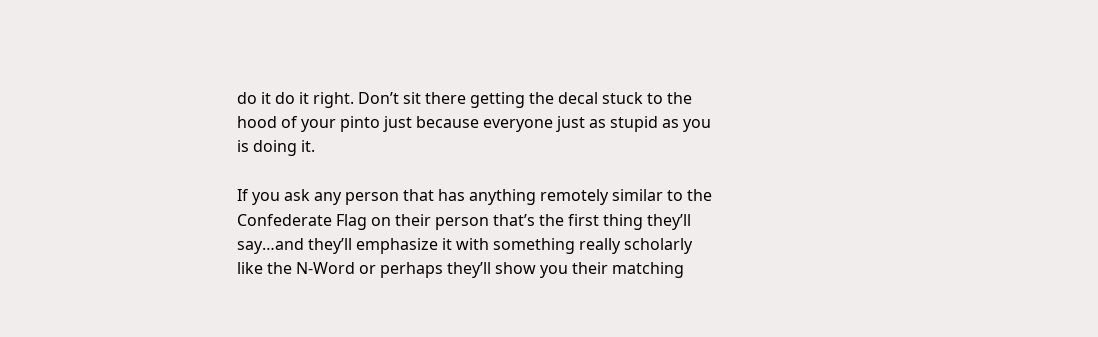do it do it right. Don’t sit there getting the decal stuck to the hood of your pinto just because everyone just as stupid as you is doing it.

If you ask any person that has anything remotely similar to the Confederate Flag on their person that’s the first thing they’ll say…and they’ll emphasize it with something really scholarly like the N-Word or perhaps they’ll show you their matching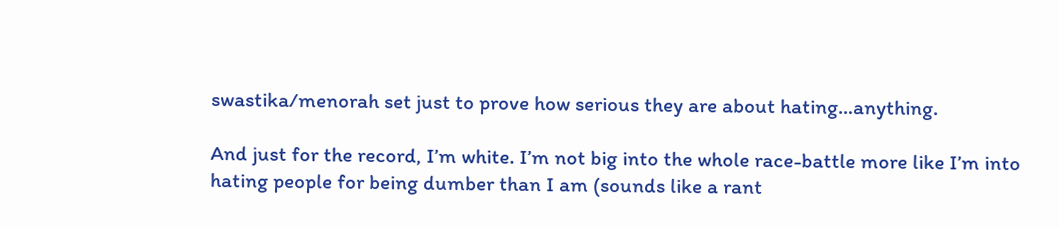swastika/menorah set just to prove how serious they are about hating…anything.

And just for the record, I’m white. I’m not big into the whole race-battle more like I’m into hating people for being dumber than I am (sounds like a rant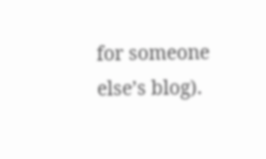for someone else’s blog).